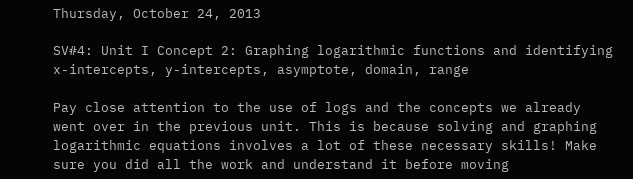Thursday, October 24, 2013

SV#4: Unit I Concept 2: Graphing logarithmic functions and identifying x-intercepts, y-intercepts, asymptote, domain, range

Pay close attention to the use of logs and the concepts we already went over in the previous unit. This is because solving and graphing logarithmic equations involves a lot of these necessary skills! Make sure you did all the work and understand it before moving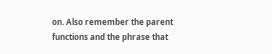on. Also remember the parent functions and the phrase that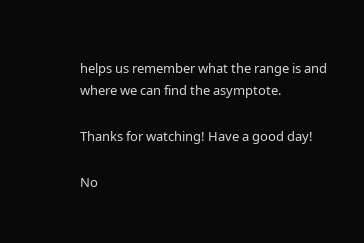helps us remember what the range is and where we can find the asymptote.

Thanks for watching! Have a good day!

No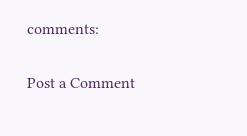comments:

Post a Comment